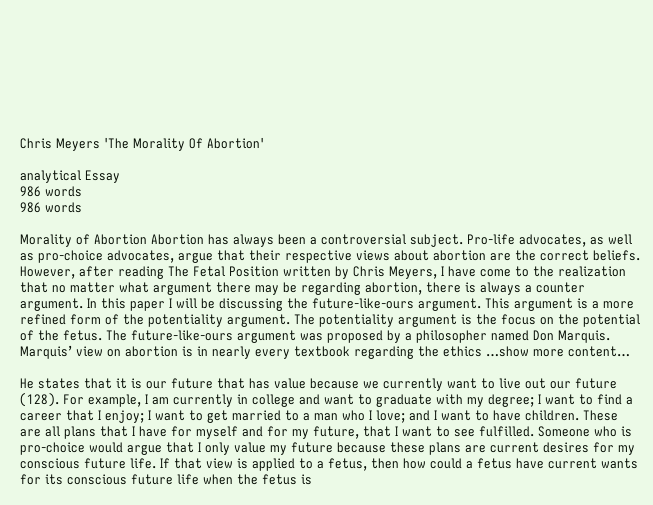Chris Meyers 'The Morality Of Abortion'

analytical Essay
986 words
986 words

Morality of Abortion Abortion has always been a controversial subject. Pro-life advocates, as well as pro-choice advocates, argue that their respective views about abortion are the correct beliefs. However, after reading The Fetal Position written by Chris Meyers, I have come to the realization that no matter what argument there may be regarding abortion, there is always a counter argument. In this paper I will be discussing the future-like-ours argument. This argument is a more refined form of the potentiality argument. The potentiality argument is the focus on the potential of the fetus. The future-like-ours argument was proposed by a philosopher named Don Marquis. Marquis’ view on abortion is in nearly every textbook regarding the ethics …show more content…

He states that it is our future that has value because we currently want to live out our future (128). For example, I am currently in college and want to graduate with my degree; I want to find a career that I enjoy; I want to get married to a man who I love; and I want to have children. These are all plans that I have for myself and for my future, that I want to see fulfilled. Someone who is pro-choice would argue that I only value my future because these plans are current desires for my conscious future life. If that view is applied to a fetus, then how could a fetus have current wants for its conscious future life when the fetus is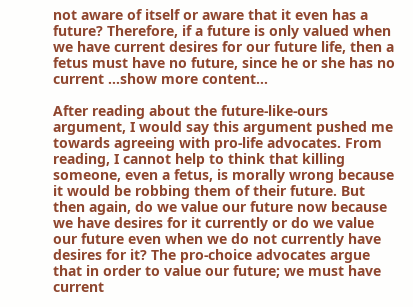not aware of itself or aware that it even has a future? Therefore, if a future is only valued when we have current desires for our future life, then a fetus must have no future, since he or she has no current …show more content…

After reading about the future-like-ours argument, I would say this argument pushed me towards agreeing with pro-life advocates. From reading, I cannot help to think that killing someone, even a fetus, is morally wrong because it would be robbing them of their future. But then again, do we value our future now because we have desires for it currently or do we value our future even when we do not currently have desires for it? The pro-choice advocates argue that in order to value our future; we must have current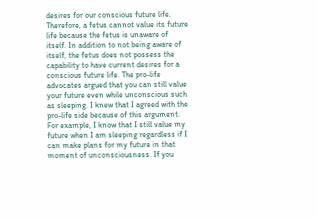desires for our conscious future life. Therefore, a fetus cannot value its future life because the fetus is unaware of itself. In addition to not being aware of itself, the fetus does not possess the capability to have current desires for a conscious future life. The pro-life advocates argued that you can still value your future even while unconscious such as sleeping. I knew that I agreed with the pro-life side because of this argument. For example, I know that I still value my future when I am sleeping regardless if I can make plans for my future in that moment of unconsciousness. If you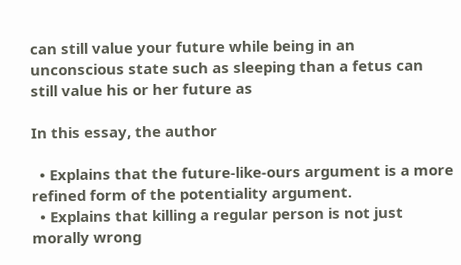can still value your future while being in an unconscious state such as sleeping than a fetus can still value his or her future as

In this essay, the author

  • Explains that the future-like-ours argument is a more refined form of the potentiality argument.
  • Explains that killing a regular person is not just morally wrong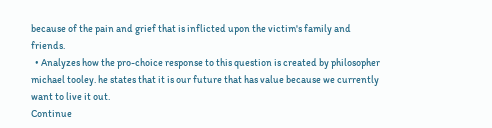because of the pain and grief that is inflicted upon the victim's family and friends.
  • Analyzes how the pro-choice response to this question is created by philosopher michael tooley. he states that it is our future that has value because we currently want to live it out.
Continue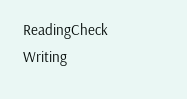ReadingCheck Writing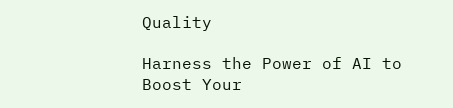Quality

Harness the Power of AI to Boost Your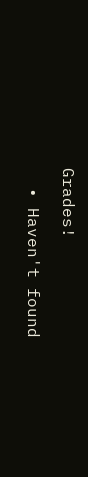Grades!

  • Haven't found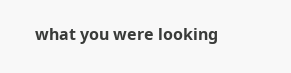what you were looking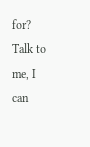for? Talk to me, I can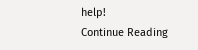help!
Continue Reading